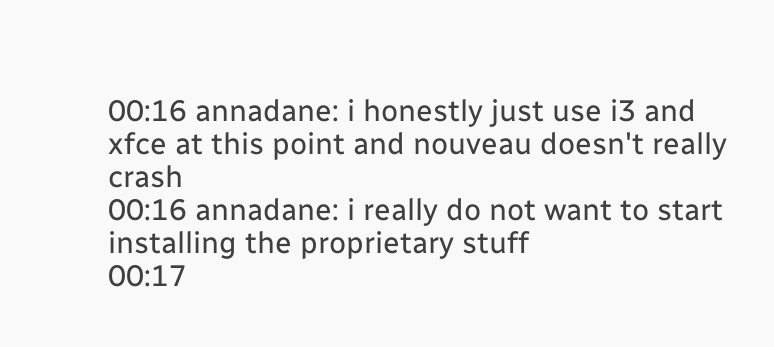00:16 annadane: i honestly just use i3 and xfce at this point and nouveau doesn't really crash
00:16 annadane: i really do not want to start installing the proprietary stuff
00:17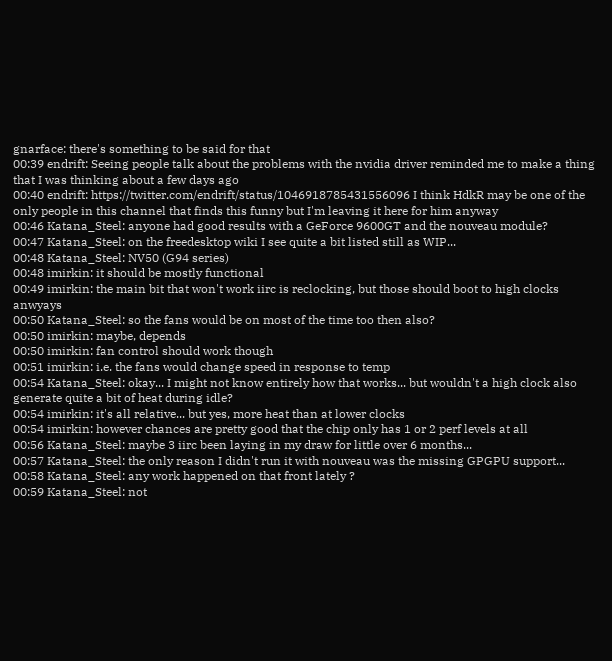gnarface: there's something to be said for that
00:39 endrift: Seeing people talk about the problems with the nvidia driver reminded me to make a thing that I was thinking about a few days ago
00:40 endrift: https://twitter.com/endrift/status/1046918785431556096 I think HdkR may be one of the only people in this channel that finds this funny but I'm leaving it here for him anyway
00:46 Katana_Steel: anyone had good results with a GeForce 9600GT and the nouveau module?
00:47 Katana_Steel: on the freedesktop wiki I see quite a bit listed still as WIP...
00:48 Katana_Steel: NV50 (G94 series)
00:48 imirkin: it should be mostly functional
00:49 imirkin: the main bit that won't work iirc is reclocking, but those should boot to high clocks anwyays
00:50 Katana_Steel: so the fans would be on most of the time too then also?
00:50 imirkin: maybe, depends
00:50 imirkin: fan control should work though
00:51 imirkin: i.e. the fans would change speed in response to temp
00:54 Katana_Steel: okay... I might not know entirely how that works... but wouldn't a high clock also generate quite a bit of heat during idle?
00:54 imirkin: it's all relative... but yes, more heat than at lower clocks
00:54 imirkin: however chances are pretty good that the chip only has 1 or 2 perf levels at all
00:56 Katana_Steel: maybe 3 iirc been laying in my draw for little over 6 months...
00:57 Katana_Steel: the only reason I didn't run it with nouveau was the missing GPGPU support...
00:58 Katana_Steel: any work happened on that front lately ?
00:59 Katana_Steel: not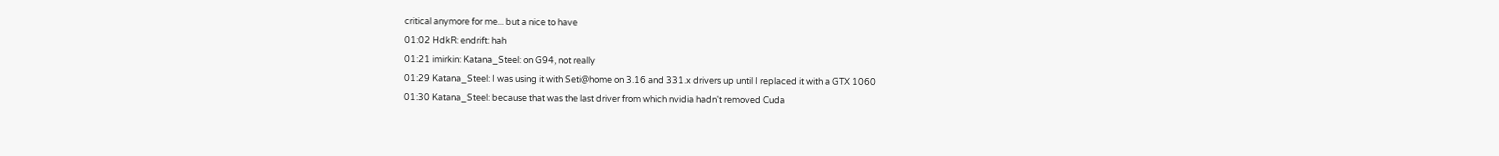critical anymore for me... but a nice to have
01:02 HdkR: endrift: hah
01:21 imirkin: Katana_Steel: on G94, not really
01:29 Katana_Steel: I was using it with Seti@home on 3.16 and 331.x drivers up until I replaced it with a GTX 1060
01:30 Katana_Steel: because that was the last driver from which nvidia hadn't removed Cuda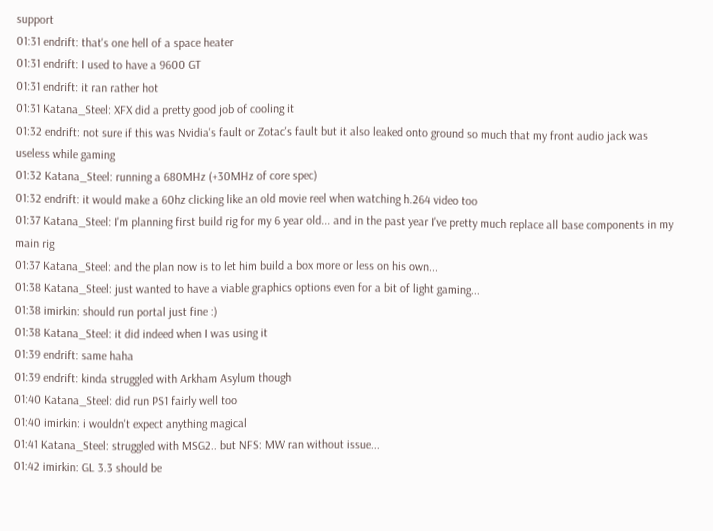support
01:31 endrift: that's one hell of a space heater
01:31 endrift: I used to have a 9600 GT
01:31 endrift: it ran rather hot
01:31 Katana_Steel: XFX did a pretty good job of cooling it
01:32 endrift: not sure if this was Nvidia's fault or Zotac's fault but it also leaked onto ground so much that my front audio jack was useless while gaming
01:32 Katana_Steel: running a 680MHz (+30MHz of core spec)
01:32 endrift: it would make a 60hz clicking like an old movie reel when watching h.264 video too
01:37 Katana_Steel: I'm planning first build rig for my 6 year old... and in the past year I've pretty much replace all base components in my main rig
01:37 Katana_Steel: and the plan now is to let him build a box more or less on his own...
01:38 Katana_Steel: just wanted to have a viable graphics options even for a bit of light gaming...
01:38 imirkin: should run portal just fine :)
01:38 Katana_Steel: it did indeed when I was using it
01:39 endrift: same haha
01:39 endrift: kinda struggled with Arkham Asylum though
01:40 Katana_Steel: did run PS1 fairly well too
01:40 imirkin: i wouldn't expect anything magical
01:41 Katana_Steel: struggled with MSG2.. but NFS: MW ran without issue...
01:42 imirkin: GL 3.3 should be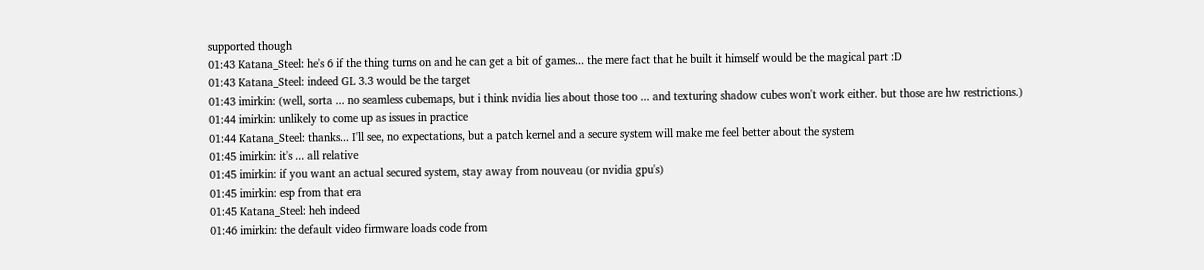supported though
01:43 Katana_Steel: he's 6 if the thing turns on and he can get a bit of games... the mere fact that he built it himself would be the magical part :D
01:43 Katana_Steel: indeed GL 3.3 would be the target
01:43 imirkin: (well, sorta ... no seamless cubemaps, but i think nvidia lies about those too ... and texturing shadow cubes won't work either. but those are hw restrictions.)
01:44 imirkin: unlikely to come up as issues in practice
01:44 Katana_Steel: thanks... I'll see, no expectations, but a patch kernel and a secure system will make me feel better about the system
01:45 imirkin: it's ... all relative
01:45 imirkin: if you want an actual secured system, stay away from nouveau (or nvidia gpu's)
01:45 imirkin: esp from that era
01:45 Katana_Steel: heh indeed
01:46 imirkin: the default video firmware loads code from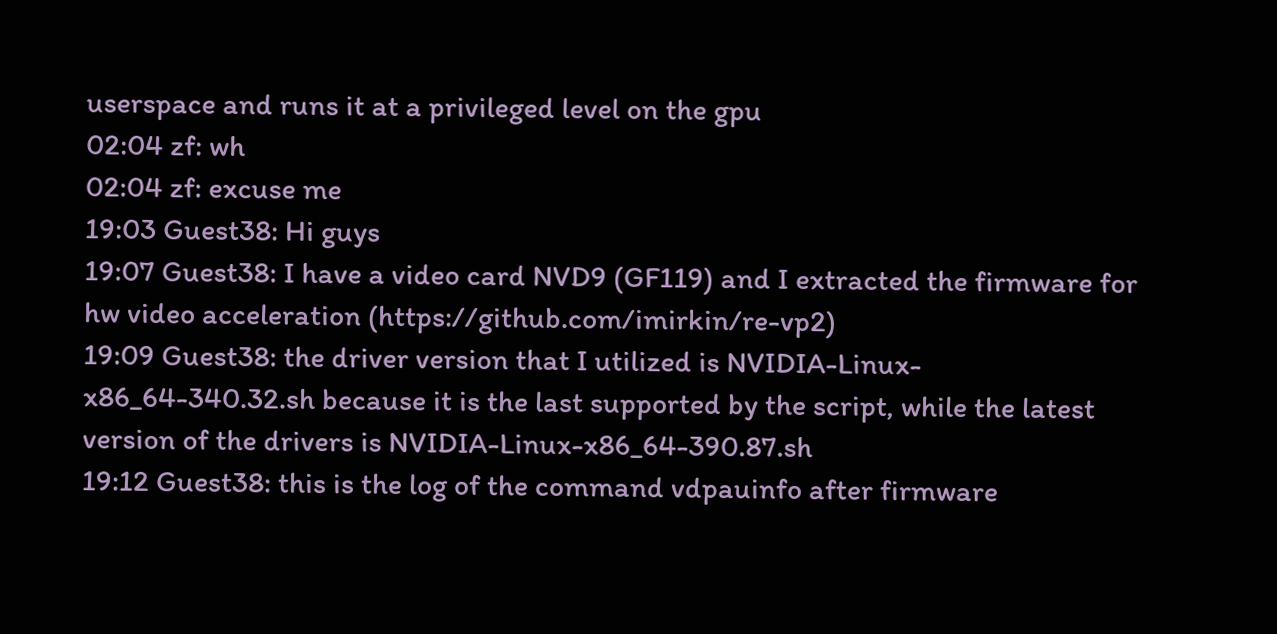userspace and runs it at a privileged level on the gpu
02:04 zf: wh
02:04 zf: excuse me
19:03 Guest38: Hi guys
19:07 Guest38: I have a video card NVD9 (GF119) and I extracted the firmware for hw video acceleration (https://github.com/imirkin/re-vp2)
19:09 Guest38: the driver version that I utilized is NVIDIA-Linux-x86_64-340.32.sh because it is the last supported by the script, while the latest version of the drivers is NVIDIA-Linux-x86_64-390.87.sh
19:12 Guest38: this is the log of the command vdpauinfo after firmware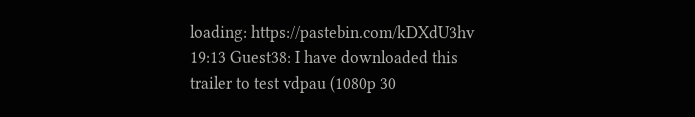loading: https://pastebin.com/kDXdU3hv
19:13 Guest38: I have downloaded this trailer to test vdpau (1080p 30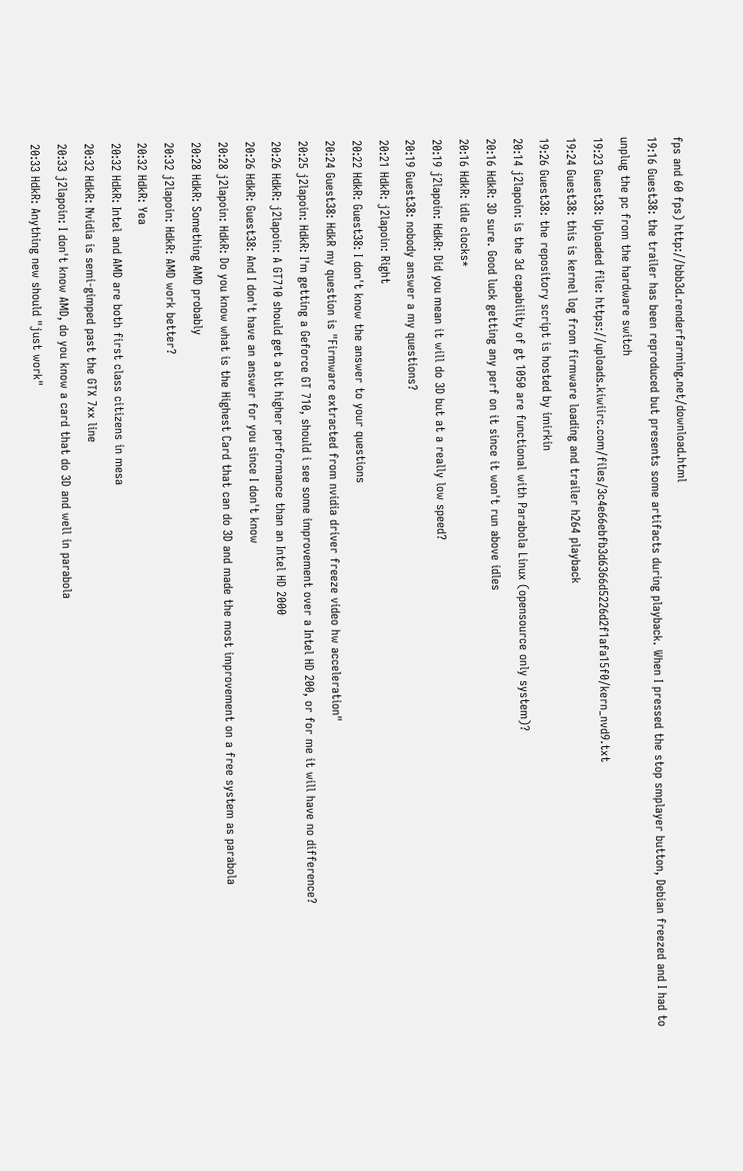fps and 60 fps) http://bbb3d.renderfarming.net/download.html
19:16 Guest38: the trailer has been reproduced but presents some artifacts during playback. When I pressed the stop smplayer button, Debian freezed and I had to unplug the pc from the hardware switch
19:23 Guest38: Uploaded file: https://uploads.kiwiirc.com/files/3c4e66ebfb3d6366d5226d2f1afa15f0/kern_nvd9.txt
19:24 Guest38: this is kernel log from firmware loading and trailer h264 playback
19:26 Guest38: the repository script is hosted by imirkin
20:14 j2lapoin: is the 3d capability of gt 1050 are functional with Parabola Linux (opensource only system)?
20:16 HdkR: 3D sure. Good luck getting any perf on it since it won't run above idles
20:16 HdkR: idle clocks*
20:19 j2lapoin: HdkR: Did you mean it will do 3D but at a really low speed?
20:19 Guest38: nobody answer a my questions?
20:21 HdkR: j2lapoin: Right
20:22 HdkR: Guest38: I don't know the answer to your questions
20:24 Guest38: HdkR my question is "Firmware extracted from nvidia driver freeze video hw acceleration"
20:25 j2lapoin: HdkR: I'm getting a Geforce GT 710, should i see some improvement over a Intel HD 200, or for me it will have no difference?
20:26 HdkR: j2lapoin: A GT710 should get a bit higher performance than an Intel HD 2000
20:26 HdkR: Guest38: And I don't have an answer for you since I don't know
20:28 j2lapoin: HdkR: Do you know what is the Highest Card that can do 3D and made the most improvement on a free system as parabola
20:28 HdkR: Something AMD probably
20:32 j2lapoin: HdkR: AMD work better?
20:32 HdkR: Yea
20:32 HdkR: Intel and AMD are both first class citizens in mesa
20:32 HdkR: Nvidia is semi-gimped past the GTX 7xx line
20:33 j2lapoin: I don't know AMD, do you know a card that do 3D and well in parabola
20:33 HdkR: Anything new should "just work"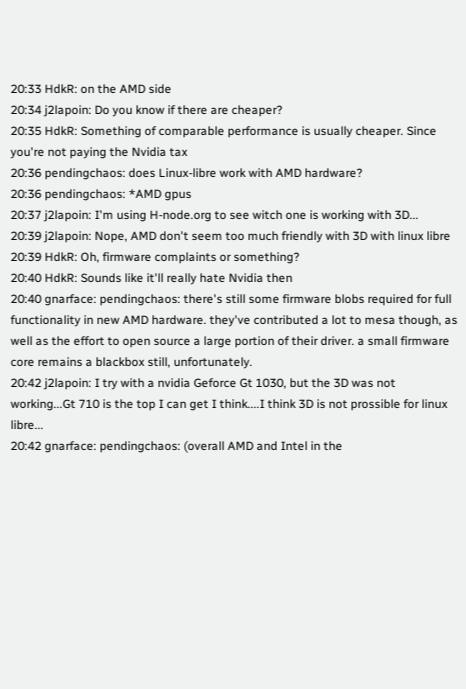20:33 HdkR: on the AMD side
20:34 j2lapoin: Do you know if there are cheaper?
20:35 HdkR: Something of comparable performance is usually cheaper. Since you're not paying the Nvidia tax
20:36 pendingchaos: does Linux-libre work with AMD hardware?
20:36 pendingchaos: *AMD gpus
20:37 j2lapoin: I'm using H-node.org to see witch one is working with 3D...
20:39 j2lapoin: Nope, AMD don't seem too much friendly with 3D with linux libre
20:39 HdkR: Oh, firmware complaints or something?
20:40 HdkR: Sounds like it'll really hate Nvidia then
20:40 gnarface: pendingchaos: there's still some firmware blobs required for full functionality in new AMD hardware. they've contributed a lot to mesa though, as well as the effort to open source a large portion of their driver. a small firmware core remains a blackbox still, unfortunately.
20:42 j2lapoin: I try with a nvidia Geforce Gt 1030, but the 3D was not working...Gt 710 is the top I can get I think....I think 3D is not prossible for linux libre...
20:42 gnarface: pendingchaos: (overall AMD and Intel in the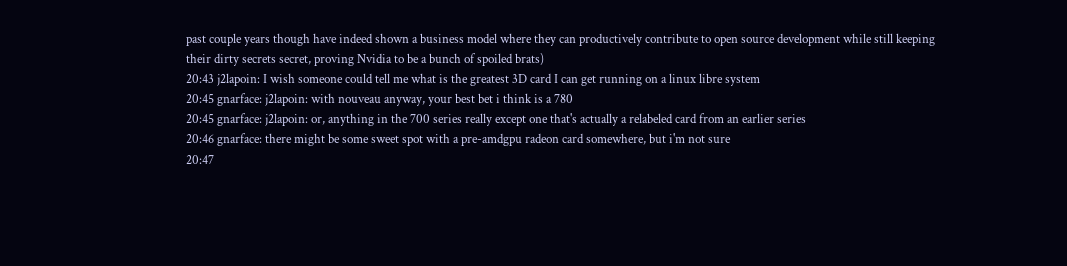past couple years though have indeed shown a business model where they can productively contribute to open source development while still keeping their dirty secrets secret, proving Nvidia to be a bunch of spoiled brats)
20:43 j2lapoin: I wish someone could tell me what is the greatest 3D card I can get running on a linux libre system
20:45 gnarface: j2lapoin: with nouveau anyway, your best bet i think is a 780
20:45 gnarface: j2lapoin: or, anything in the 700 series really except one that's actually a relabeled card from an earlier series
20:46 gnarface: there might be some sweet spot with a pre-amdgpu radeon card somewhere, but i'm not sure
20:47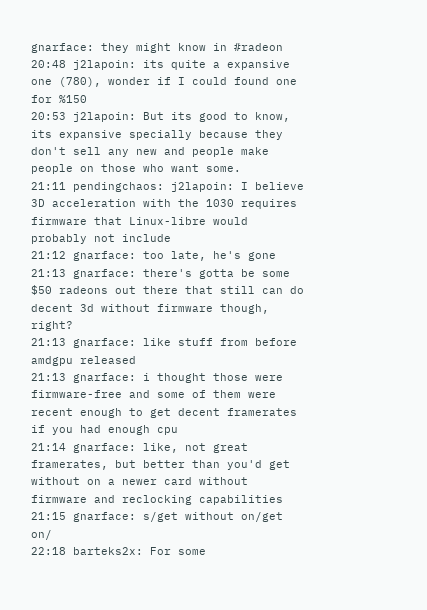gnarface: they might know in #radeon
20:48 j2lapoin: its quite a expansive one (780), wonder if I could found one for %150
20:53 j2lapoin: But its good to know, its expansive specially because they don't sell any new and people make people on those who want some.
21:11 pendingchaos: j2lapoin: I believe 3D acceleration with the 1030 requires firmware that Linux-libre would probably not include
21:12 gnarface: too late, he's gone
21:13 gnarface: there's gotta be some $50 radeons out there that still can do decent 3d without firmware though, right?
21:13 gnarface: like stuff from before amdgpu released
21:13 gnarface: i thought those were firmware-free and some of them were recent enough to get decent framerates if you had enough cpu
21:14 gnarface: like, not great framerates, but better than you'd get without on a newer card without firmware and reclocking capabilities
21:15 gnarface: s/get without on/get on/
22:18 barteks2x: For some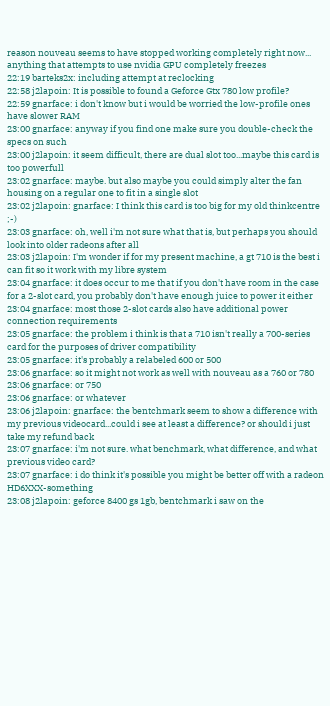reason nouveau seems to have stopped working completely right now... anything that attempts to use nvidia GPU completely freezes
22:19 barteks2x: including attempt at reclocking
22:58 j2lapoin: It is possible to found a Geforce Gtx 780 low profile?
22:59 gnarface: i don't know but i would be worried the low-profile ones have slower RAM
23:00 gnarface: anyway if you find one make sure you double-check the specs on such
23:00 j2lapoin: it seem difficult, there are dual slot too...maybe this card is too powerfull
23:02 gnarface: maybe. but also maybe you could simply alter the fan housing on a regular one to fit in a single slot
23:02 j2lapoin: gnarface: I think this card is too big for my old thinkcentre ;-)
23:03 gnarface: oh, well i'm not sure what that is, but perhaps you should look into older radeons after all
23:03 j2lapoin: I'm wonder if for my present machine, a gt 710 is the best i can fit so it work with my libre system
23:04 gnarface: it does occur to me that if you don't have room in the case for a 2-slot card, you probably don't have enough juice to power it either
23:04 gnarface: most those 2-slot cards also have additional power connection requirements
23:05 gnarface: the problem i think is that a 710 isn't really a 700-series card for the purposes of driver compatibility
23:05 gnarface: it's probably a relabeled 600 or 500
23:06 gnarface: so it might not work as well with nouveau as a 760 or 780
23:06 gnarface: or 750
23:06 gnarface: or whatever
23:06 j2lapoin: gnarface: the bentchmark seem to show a difference with my previous videocard...could i see at least a difference? or should i just take my refund back
23:07 gnarface: i'm not sure. what benchmark, what difference, and what previous video card?
23:07 gnarface: i do think it's possible you might be better off with a radeon HD6XXX-something
23:08 j2lapoin: geforce 8400 gs 1gb, bentchmark i saw on the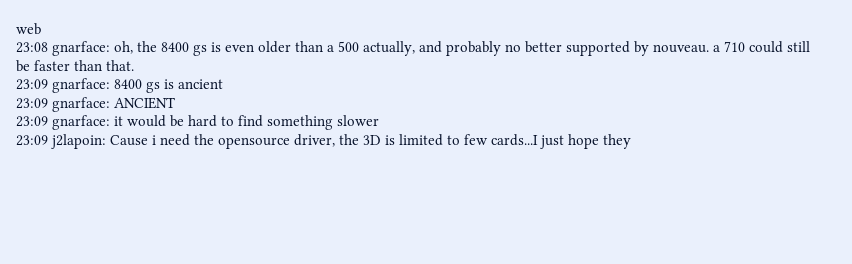web
23:08 gnarface: oh, the 8400 gs is even older than a 500 actually, and probably no better supported by nouveau. a 710 could still be faster than that.
23:09 gnarface: 8400 gs is ancient
23:09 gnarface: ANCIENT
23:09 gnarface: it would be hard to find something slower
23:09 j2lapoin: Cause i need the opensource driver, the 3D is limited to few cards...I just hope they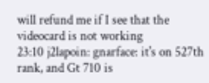will refund me if I see that the videocard is not working
23:10 j2lapoin: gnarface: it's on 527th rank, and Gt 710 is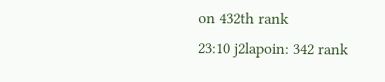on 432th rank
23:10 j2lapoin: 342 rank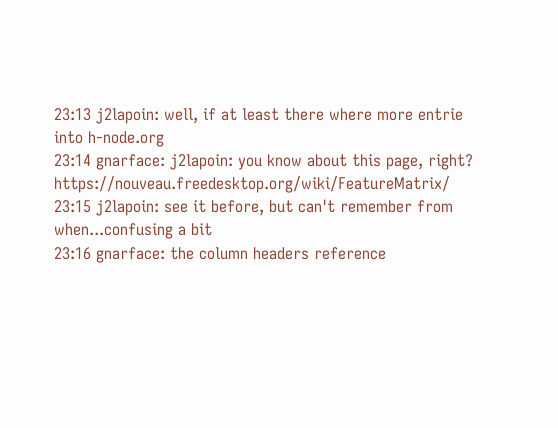23:13 j2lapoin: well, if at least there where more entrie into h-node.org
23:14 gnarface: j2lapoin: you know about this page, right? https://nouveau.freedesktop.org/wiki/FeatureMatrix/
23:15 j2lapoin: see it before, but can't remember from when...confusing a bit
23:16 gnarface: the column headers reference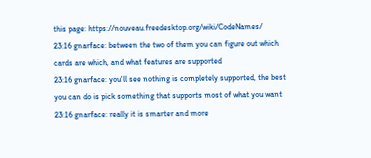this page: https://nouveau.freedesktop.org/wiki/CodeNames/
23:16 gnarface: between the two of them you can figure out which cards are which, and what features are supported
23:16 gnarface: you'll see nothing is completely supported, the best you can do is pick something that supports most of what you want
23:16 gnarface: really it is smarter and more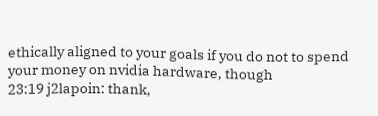ethically aligned to your goals if you do not to spend your money on nvidia hardware, though
23:19 j2lapoin: thank,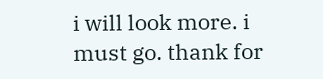i will look more. i must go. thank for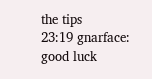the tips
23:19 gnarface: good luck